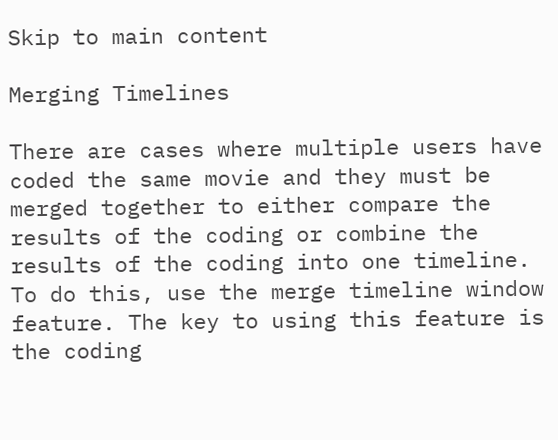Skip to main content

Merging Timelines

There are cases where multiple users have coded the same movie and they must be merged together to either compare the results of the coding or combine the results of the coding into one timeline. To do this, use the merge timeline window feature. The key to using this feature is the coding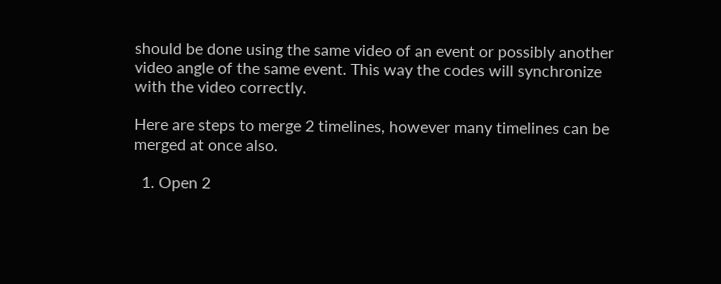should be done using the same video of an event or possibly another video angle of the same event. This way the codes will synchronize with the video correctly.

Here are steps to merge 2 timelines, however many timelines can be merged at once also.

  1. Open 2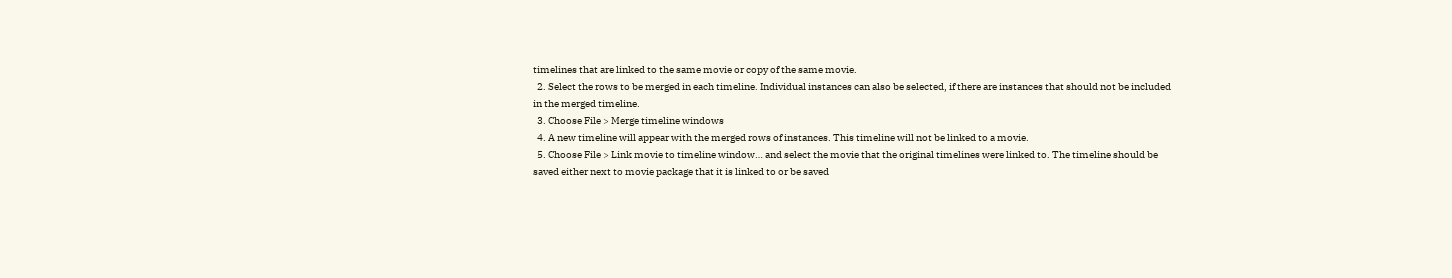timelines that are linked to the same movie or copy of the same movie.
  2. Select the rows to be merged in each timeline. Individual instances can also be selected, if there are instances that should not be included in the merged timeline.
  3. Choose File > Merge timeline windows
  4. A new timeline will appear with the merged rows of instances. This timeline will not be linked to a movie.
  5. Choose File > Link movie to timeline window… and select the movie that the original timelines were linked to. The timeline should be saved either next to movie package that it is linked to or be saved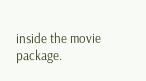inside the movie package.